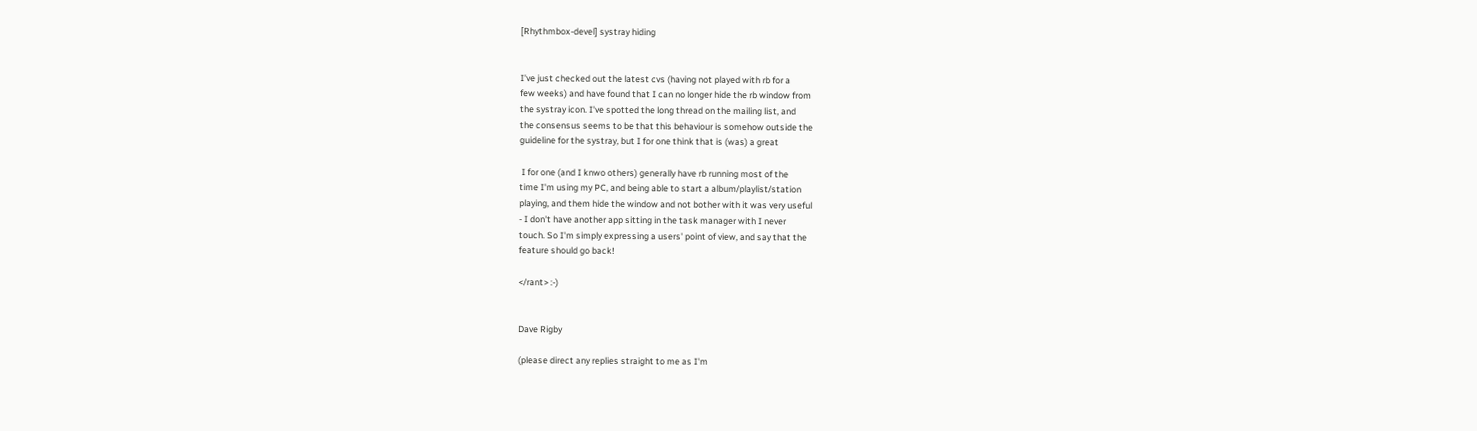[Rhythmbox-devel] systray hiding


I've just checked out the latest cvs (having not played with rb for a
few weeks) and have found that I can no longer hide the rb window from
the systray icon. I've spotted the long thread on the mailing list, and
the consensus seems to be that this behaviour is somehow outside the
guideline for the systray, but I for one think that is (was) a great

 I for one (and I knwo others) generally have rb running most of the
time I'm using my PC, and being able to start a album/playlist/station
playing, and them hide the window and not bother with it was very useful
- I don't have another app sitting in the task manager with I never
touch. So I'm simply expressing a users' point of view, and say that the
feature should go back!

</rant> :-)


Dave Rigby

(please direct any replies straight to me as I'm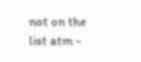not on the list atm -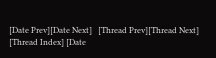[Date Prev][Date Next]   [Thread Prev][Thread Next]   [Thread Index] [Date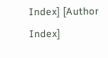Index] [Author Index]